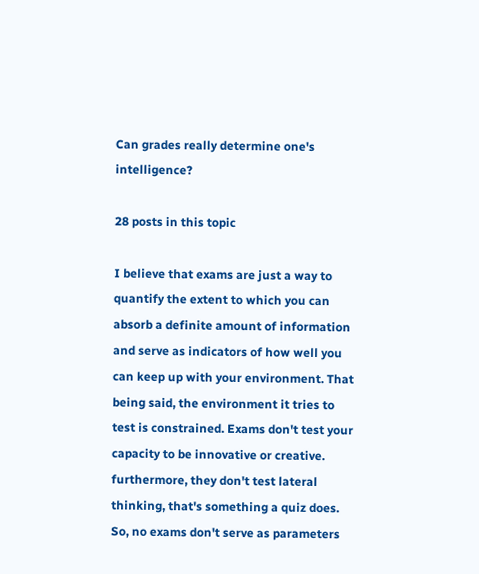Can grades really determine one's intelligence?

28 posts in this topic

I believe that exams are just a way to quantify the extent to which you can absorb a definite amount of information and serve as indicators of how well you can keep up with your environment. That being said, the environment it tries to test is constrained. Exams don't test your capacity to be innovative or creative. furthermore, they don't test lateral thinking, that's something a quiz does. So, no exams don't serve as parameters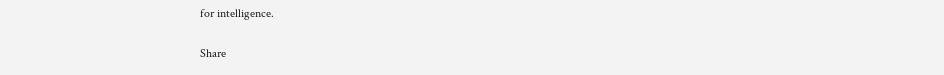for intelligence.

Share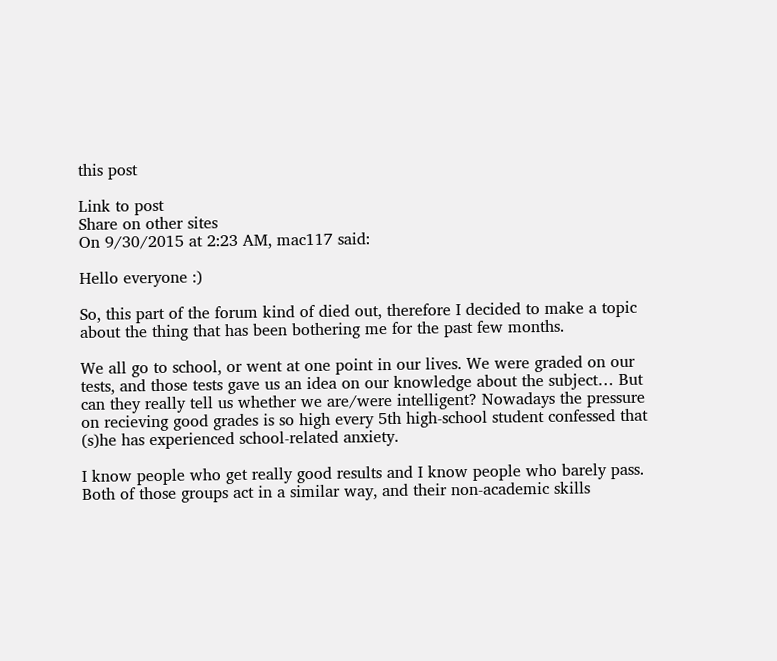this post

Link to post
Share on other sites
On 9/30/2015 at 2:23 AM, mac117 said:

Hello everyone :)

So, this part of the forum kind of died out, therefore I decided to make a topic about the thing that has been bothering me for the past few months.

We all go to school, or went at one point in our lives. We were graded on our tests, and those tests gave us an idea on our knowledge about the subject… But can they really tell us whether we are/were intelligent? Nowadays the pressure on recieving good grades is so high every 5th high-school student confessed that (s)he has experienced school-related anxiety.

I know people who get really good results and I know people who barely pass. Both of those groups act in a similar way, and their non-academic skills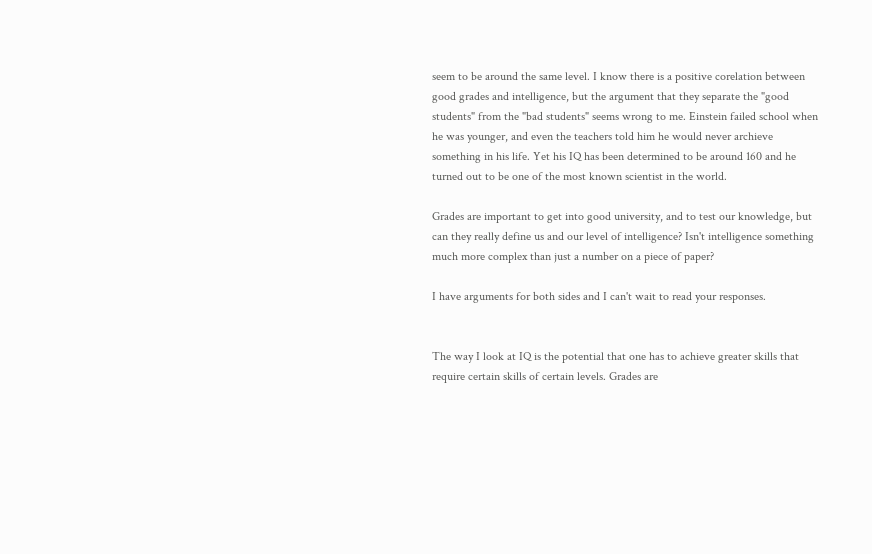seem to be around the same level. I know there is a positive corelation between good grades and intelligence, but the argument that they separate the "good students" from the "bad students" seems wrong to me. Einstein failed school when he was younger, and even the teachers told him he would never archieve something in his life. Yet his IQ has been determined to be around 160 and he turned out to be one of the most known scientist in the world.

Grades are important to get into good university, and to test our knowledge, but can they really define us and our level of intelligence? Isn't intelligence something much more complex than just a number on a piece of paper?

I have arguments for both sides and I can't wait to read your responses.


The way I look at IQ is the potential that one has to achieve greater skills that require certain skills of certain levels. Grades are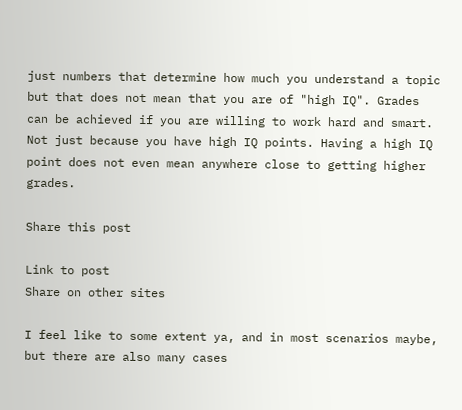just numbers that determine how much you understand a topic but that does not mean that you are of "high IQ". Grades can be achieved if you are willing to work hard and smart. Not just because you have high IQ points. Having a high IQ point does not even mean anywhere close to getting higher grades.

Share this post

Link to post
Share on other sites

I feel like to some extent ya, and in most scenarios maybe, but there are also many cases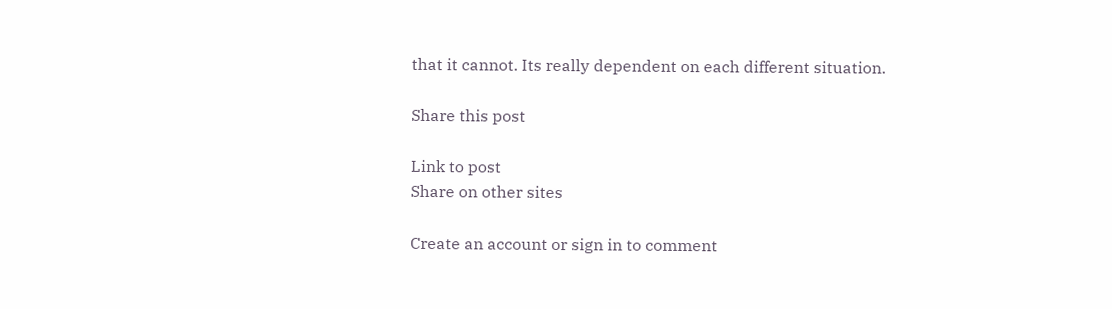that it cannot. Its really dependent on each different situation.

Share this post

Link to post
Share on other sites

Create an account or sign in to comment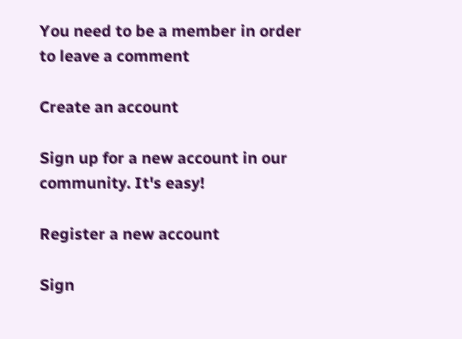You need to be a member in order to leave a comment

Create an account

Sign up for a new account in our community. It's easy!

Register a new account

Sign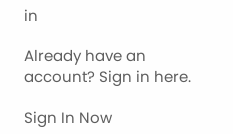in

Already have an account? Sign in here.

Sign In Now